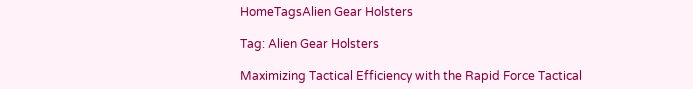HomeTagsAlien Gear Holsters

Tag: Alien Gear Holsters

Maximizing Tactical Efficiency with the Rapid Force Tactical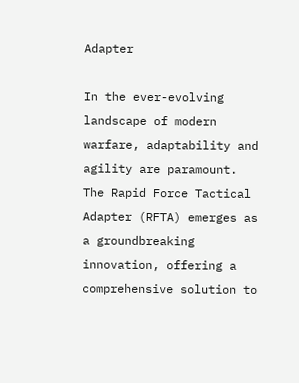Adapter

In the ever-evolving landscape of modern warfare, adaptability and agility are paramount. The Rapid Force Tactical Adapter (RFTA) emerges as a groundbreaking innovation, offering a comprehensive solution to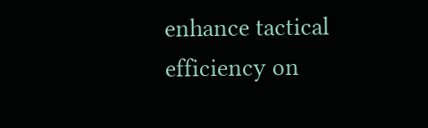enhance tactical efficiency on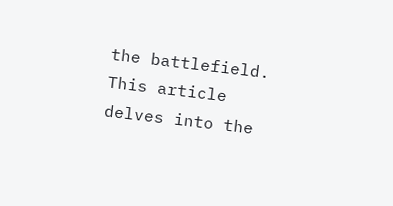the battlefield. This article delves into the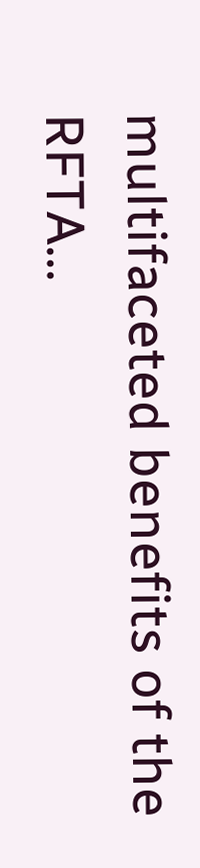multifaceted benefits of the RFTA...